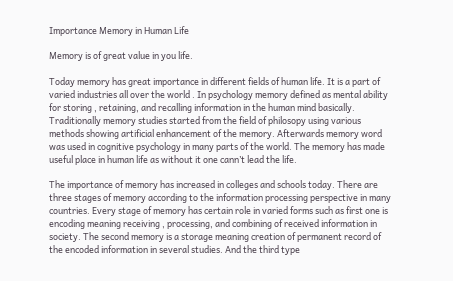Importance Memory in Human Life

Memory is of great value in you life.

Today memory has great importance in different fields of human life. It is a part of varied industries all over the world . In psychology memory defined as mental ability for storing , retaining, and recalling information in the human mind basically. Traditionally memory studies started from the field of philosopy using various methods showing artificial enhancement of the memory. Afterwards memory word was used in cognitive psychology in many parts of the world. The memory has made useful place in human life as without it one cann’t lead the life.

The importance of memory has increased in colleges and schools today. There are three stages of memory according to the information processing perspective in many countries. Every stage of memory has certain role in varied forms such as first one is encoding meaning receiving , processing, and combining of received information in society. The second memory is a storage meaning creation of permanent record of the encoded information in several studies. And the third type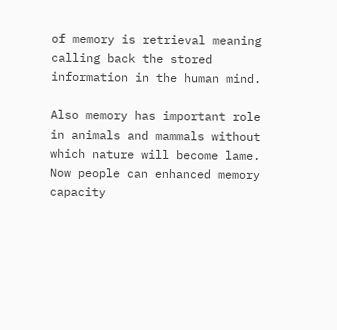of memory is retrieval meaning calling back the stored information in the human mind.

Also memory has important role in animals and mammals without which nature will become lame. Now people can enhanced memory capacity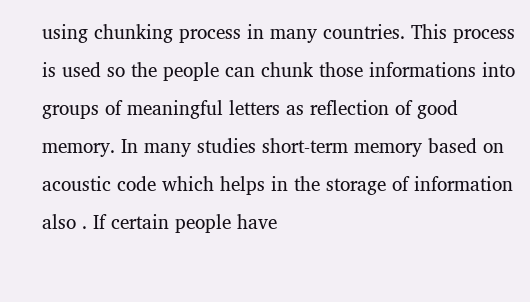using chunking process in many countries. This process is used so the people can chunk those informations into groups of meaningful letters as reflection of good memory. In many studies short-term memory based on acoustic code which helps in the storage of information also . If certain people have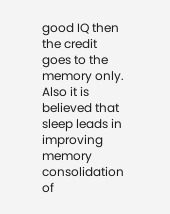good IQ then the credit goes to the memory only. Also it is believed that sleep leads in improving memory consolidation of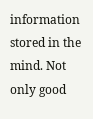information stored in the mind. Not only good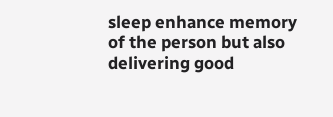sleep enhance memory of the person but also delivering good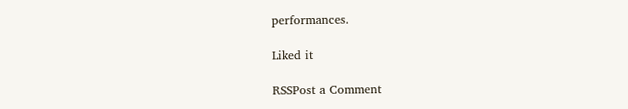performances.

Liked it

RSSPost a Comment